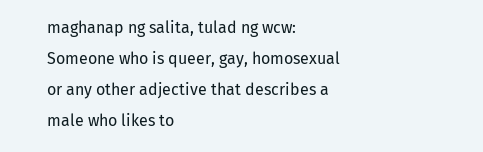maghanap ng salita, tulad ng wcw:
Someone who is queer, gay, homosexual or any other adjective that describes a male who likes to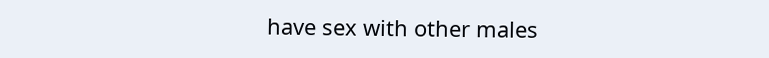have sex with other males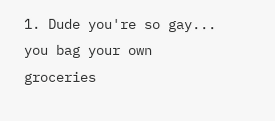1. Dude you're so gay... you bag your own groceries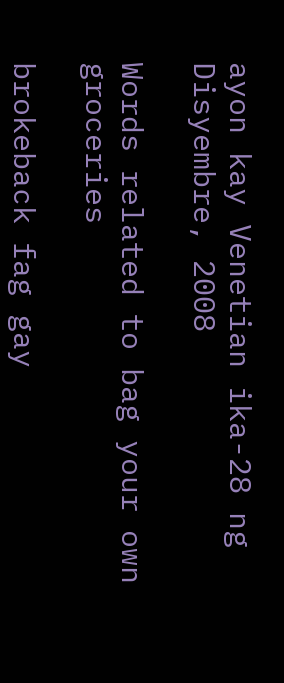ayon kay Venetian ika-28 ng Disyembre, 2008

Words related to bag your own groceries

brokeback fag gay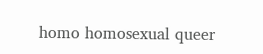homo homosexual queer